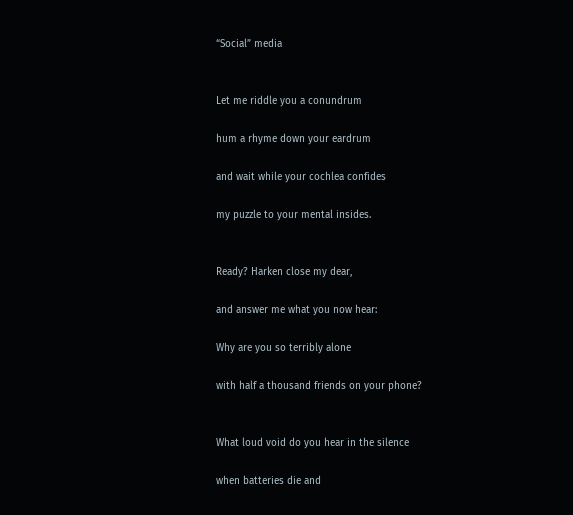“Social” media


Let me riddle you a conundrum

hum a rhyme down your eardrum

and wait while your cochlea confides

my puzzle to your mental insides.


Ready? Harken close my dear,

and answer me what you now hear:

Why are you so terribly alone

with half a thousand friends on your phone?


What loud void do you hear in the silence

when batteries die and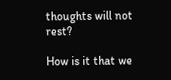thoughts will not rest?

How is it that we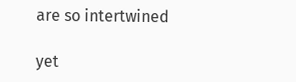are so intertwined

yet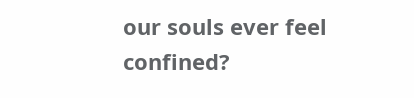our souls ever feel confined?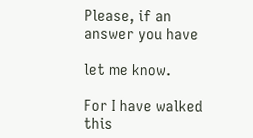Please, if an answer you have

let me know.

For I have walked this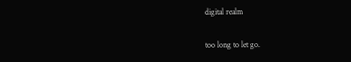digital realm

too long to let go.